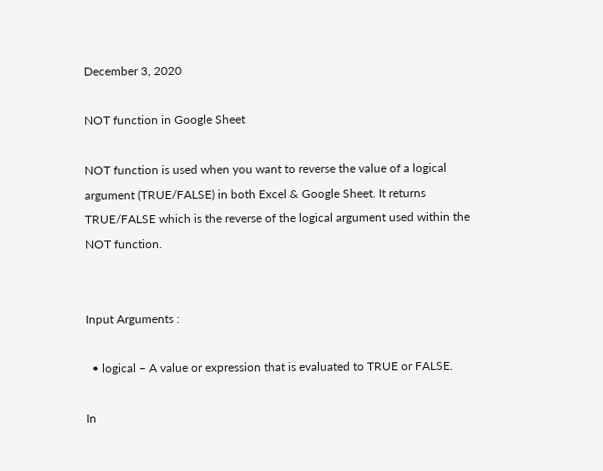December 3, 2020

NOT function in Google Sheet

NOT function is used when you want to reverse the value of a logical argument (TRUE/FALSE) in both Excel & Google Sheet. It returns TRUE/FALSE which is the reverse of the logical argument used within the NOT function.


Input Arguments :

  • logical – A value or expression that is evaluated to TRUE or FALSE.

In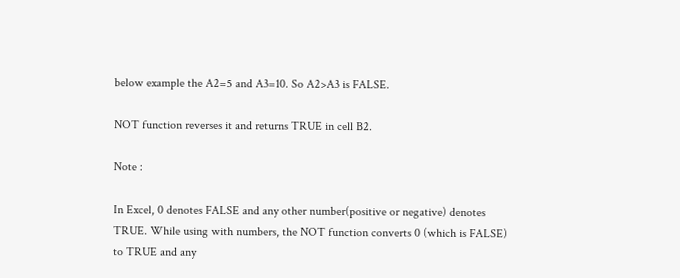below example the A2=5 and A3=10. So A2>A3 is FALSE.

NOT function reverses it and returns TRUE in cell B2.

Note :

In Excel, 0 denotes FALSE and any other number(positive or negative) denotes TRUE. While using with numbers, the NOT function converts 0 (which is FALSE) to TRUE and any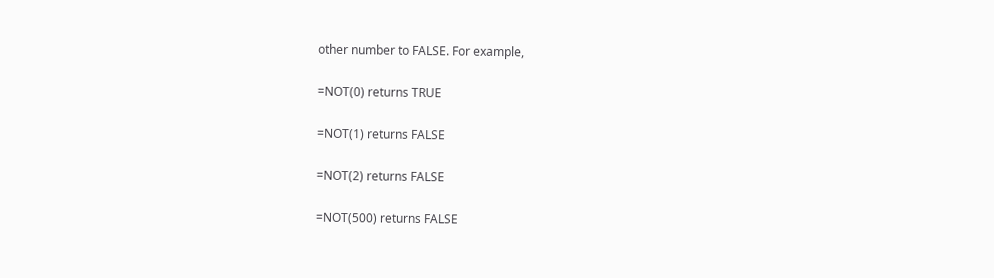other number to FALSE. For example,

=NOT(0) returns TRUE

=NOT(1) returns FALSE

=NOT(2) returns FALSE

=NOT(500) returns FALSE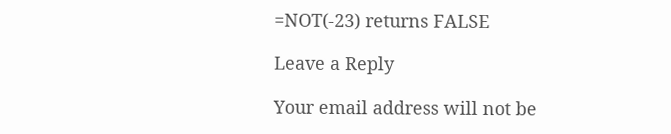=NOT(-23) returns FALSE

Leave a Reply

Your email address will not be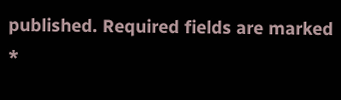published. Required fields are marked *